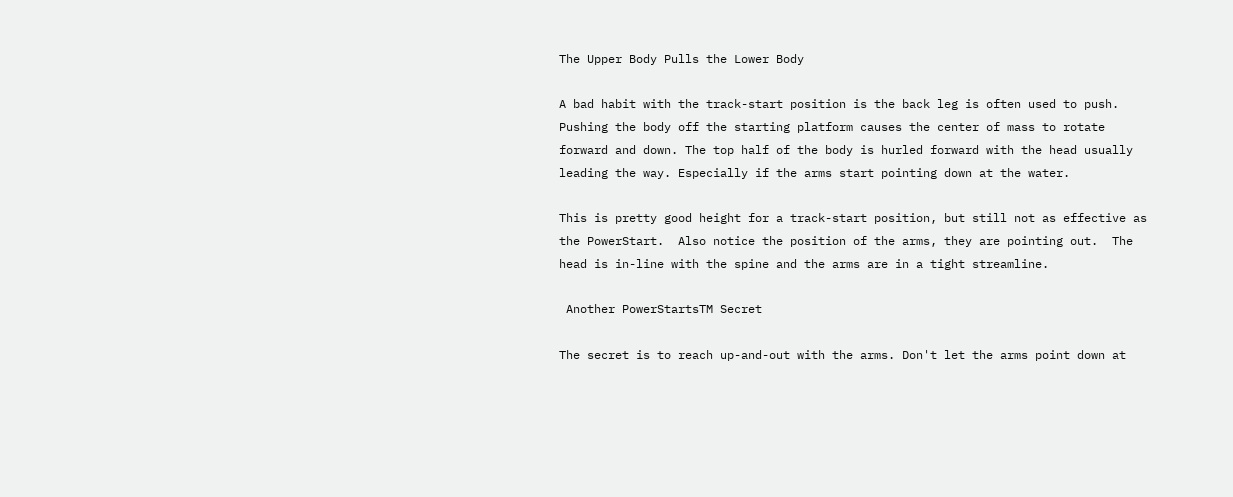The Upper Body Pulls the Lower Body

A bad habit with the track-start position is the back leg is often used to push. Pushing the body off the starting platform causes the center of mass to rotate forward and down. The top half of the body is hurled forward with the head usually leading the way. Especially if the arms start pointing down at the water.

This is pretty good height for a track-start position, but still not as effective as the PowerStart.  Also notice the position of the arms, they are pointing out.  The head is in-line with the spine and the arms are in a tight streamline.

 Another PowerStartsTM Secret

The secret is to reach up-and-out with the arms. Don't let the arms point down at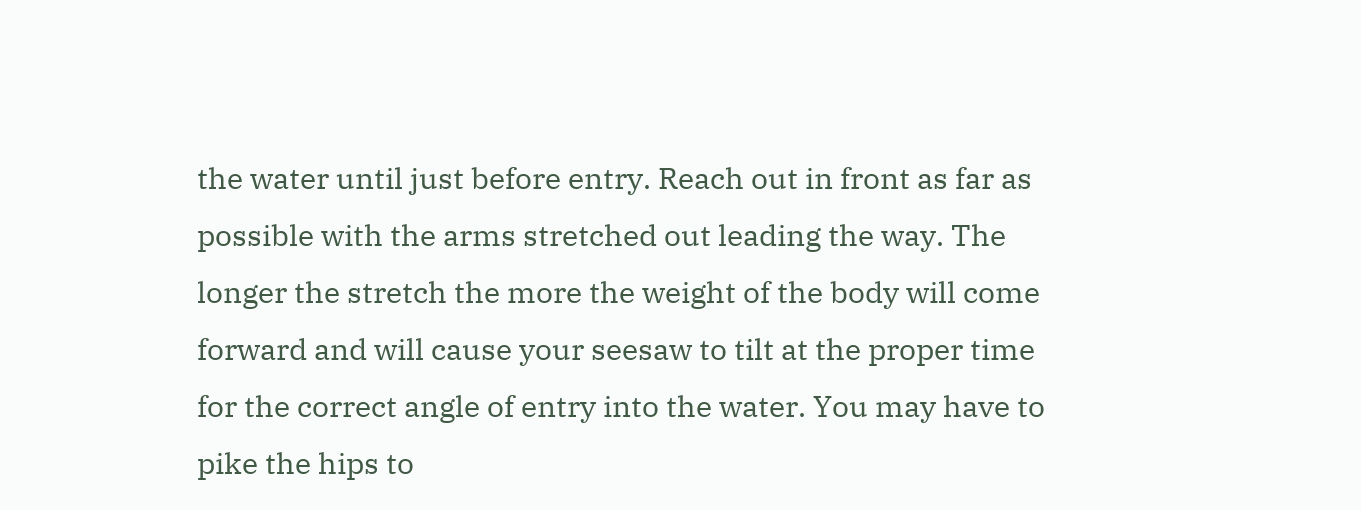the water until just before entry. Reach out in front as far as possible with the arms stretched out leading the way. The longer the stretch the more the weight of the body will come forward and will cause your seesaw to tilt at the proper time for the correct angle of entry into the water. You may have to pike the hips to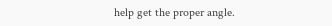help get the proper angle.